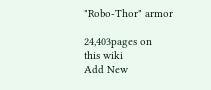"Robo-Thor" armor

24,403pages on
this wiki
Add New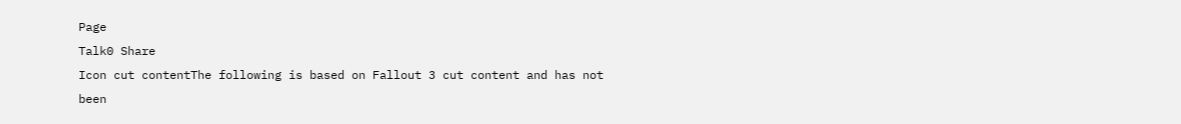Page
Talk0 Share
Icon cut contentThe following is based on Fallout 3 cut content and has not been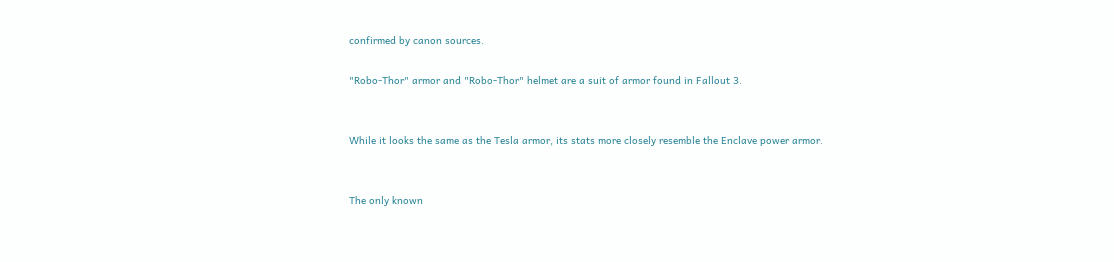confirmed by canon sources.

"Robo-Thor" armor and "Robo-Thor" helmet are a suit of armor found in Fallout 3.


While it looks the same as the Tesla armor, its stats more closely resemble the Enclave power armor.


The only known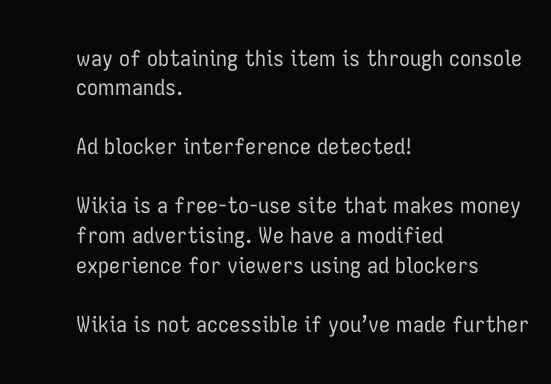way of obtaining this item is through console commands.

Ad blocker interference detected!

Wikia is a free-to-use site that makes money from advertising. We have a modified experience for viewers using ad blockers

Wikia is not accessible if you’ve made further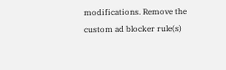modifications. Remove the custom ad blocker rule(s)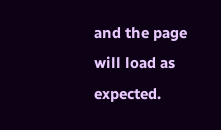and the page will load as expected.